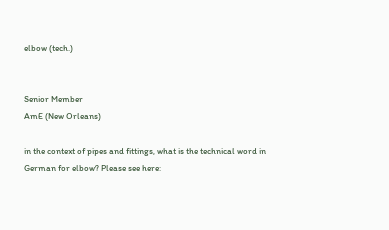elbow (tech.)


Senior Member
AmE (New Orleans)

in the context of pipes and fittings, what is the technical word in German for elbow? Please see here: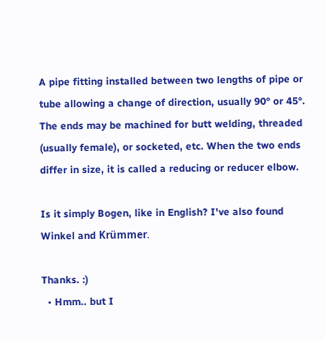A pipe fitting installed between two lengths of pipe or tube allowing a change of direction, usually 90° or 45°. The ends may be machined for butt welding, threaded (usually female), or socketed, etc. When the two ends differ in size, it is called a reducing or reducer elbow.

Is it simply Bogen, like in English? I've also found Winkel and Krümmer.

Thanks. :)
  • Hmm.. but I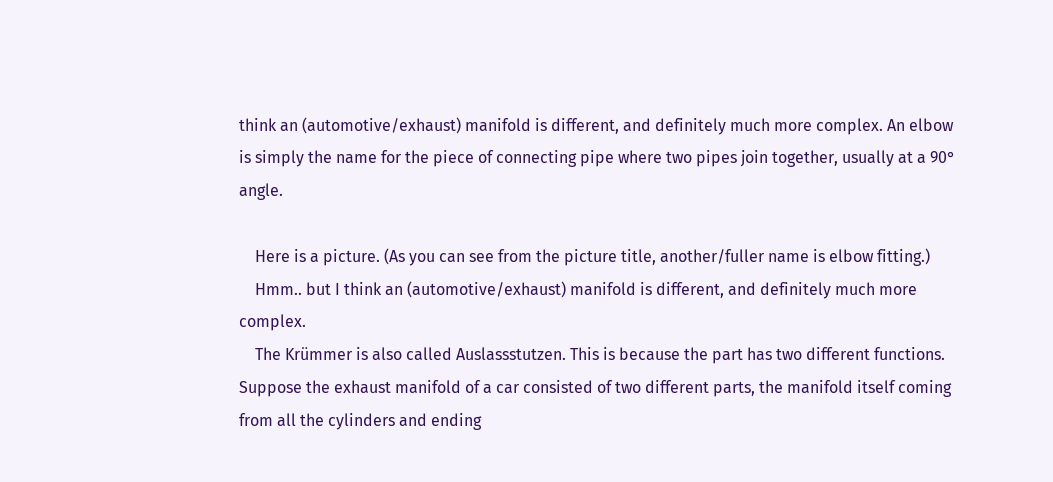think an (automotive/exhaust) manifold is different, and definitely much more complex. An elbow is simply the name for the piece of connecting pipe where two pipes join together, usually at a 90° angle.

    Here is a picture. (As you can see from the picture title, another/fuller name is elbow fitting.)
    Hmm.. but I think an (automotive/exhaust) manifold is different, and definitely much more complex.
    The Krümmer is also called Auslassstutzen. This is because the part has two different functions. Suppose the exhaust manifold of a car consisted of two different parts, the manifold itself coming from all the cylinders and ending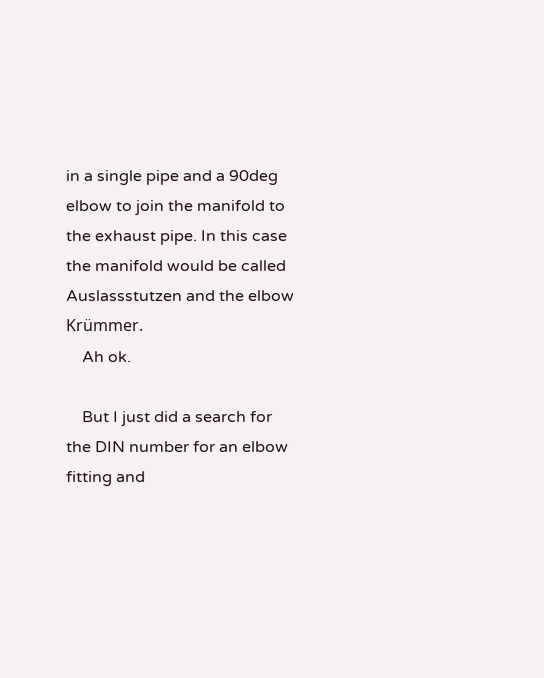in a single pipe and a 90deg elbow to join the manifold to the exhaust pipe. In this case the manifold would be called Auslassstutzen and the elbow Krümmer.
    Ah ok.

    But I just did a search for the DIN number for an elbow fitting and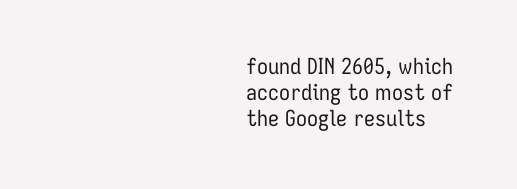found DIN 2605, which according to most of the Google results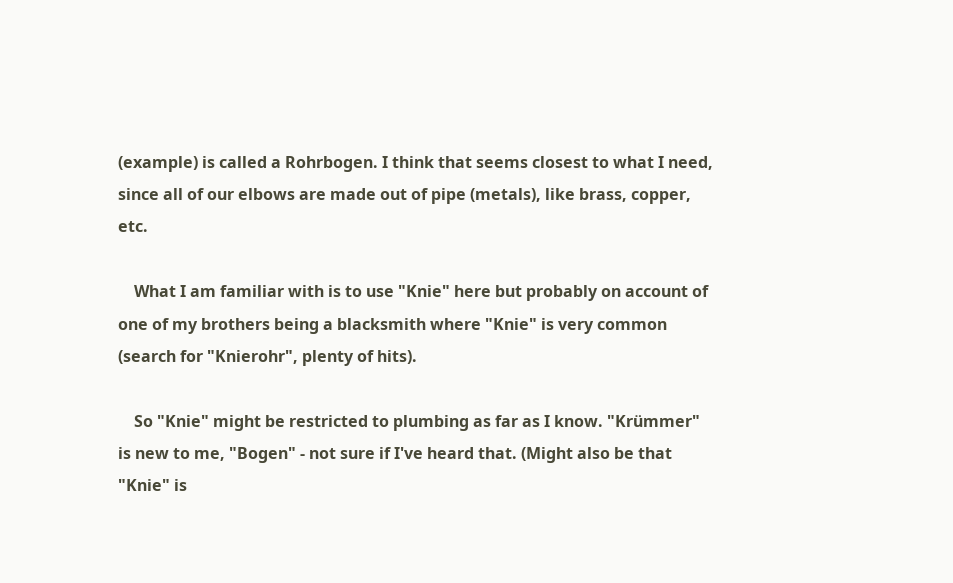(example) is called a Rohrbogen. I think that seems closest to what I need, since all of our elbows are made out of pipe (metals), like brass, copper, etc.

    What I am familiar with is to use "Knie" here but probably on account of one of my brothers being a blacksmith where "Knie" is very common (search for "Knierohr", plenty of hits).

    So "Knie" might be restricted to plumbing as far as I know. "Krümmer" is new to me, "Bogen" - not sure if I've heard that. (Might also be that "Knie" is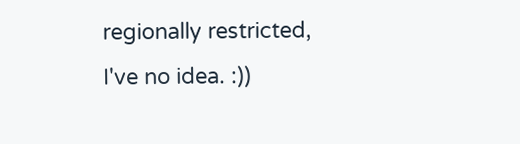regionally restricted, I've no idea. :))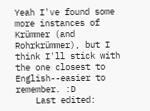Yeah I've found some more instances of Krümmer (and Rohrkrümmer), but I think I'll stick with the one closest to English--easier to remember. :D
    Last edited: